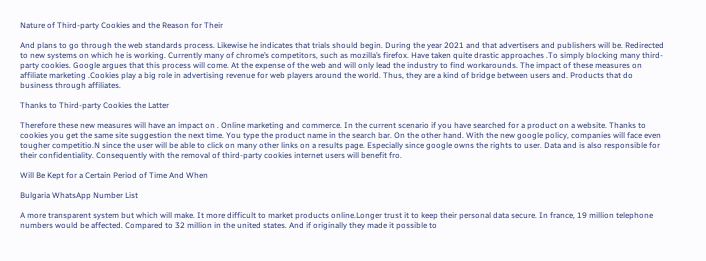Nature of Third-party Cookies and the Reason for Their

And plans to go through the web standards process. Likewise he indicates that trials should begin. During the year 2021 and that advertisers and publishers will be. Redirected to new systems on which he is working. Currently many of chrome’s competitors, such as mozilla’s firefox. Have taken quite drastic approaches .To simply blocking many third-party cookies. Google argues that this process will come. At the expense of the web and will only lead the industry to find workarounds. The impact of these measures on affiliate marketing .Cookies play a big role in advertising revenue for web players around the world. Thus, they are a kind of bridge between users and. Products that do business through affiliates.

Thanks to Third-party Cookies the Latter

Therefore these new measures will have an impact on . Online marketing and commerce. In the current scenario if you have searched for a product on a website. Thanks to cookies you get the same site suggestion the next time. You type the product name in the search bar. On the other hand. With the new google policy, companies will face even tougher competitio.N since the user will be able to click on many other links on a results page. Especially since google owns the rights to user. Data and is also responsible for their confidentiality. Consequently with the removal of third-party cookies internet users will benefit fro.

Will Be Kept for a Certain Period of Time And When

Bulgaria WhatsApp Number List

A more transparent system but which will make. It more difficult to market products online.Longer trust it to keep their personal data secure. In france, 19 million telephone numbers would be affected. Compared to 32 million in the united states. And if originally they made it possible to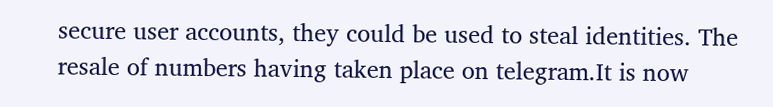secure user accounts, they could be used to steal identities. The resale of numbers having taken place on telegram.It is now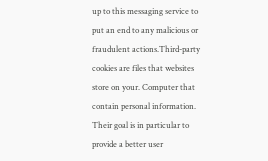up to this messaging service to put an end to any malicious or fraudulent actions.Third-party cookies are files that websites store on your. Computer that contain personal information. Their goal is in particular to provide a better user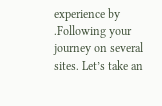experience by .Following your journey on several sites. Let’s take an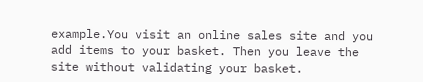example.You visit an online sales site and you add items to your basket. Then you leave the site without validating your basket.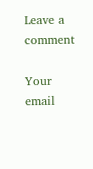Leave a comment

Your email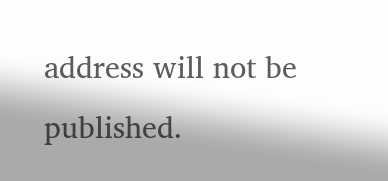address will not be published.